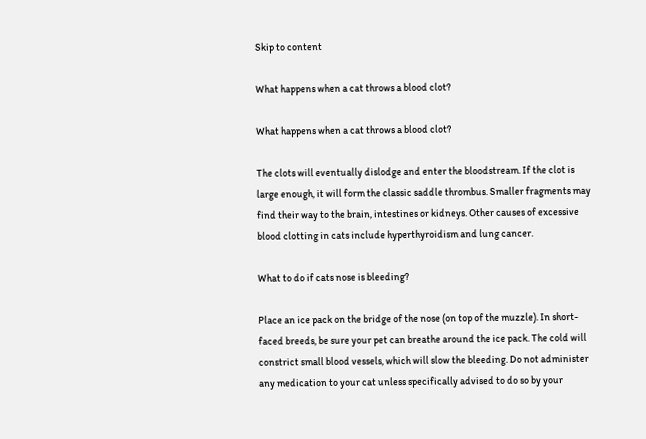Skip to content

What happens when a cat throws a blood clot?

What happens when a cat throws a blood clot?

The clots will eventually dislodge and enter the bloodstream. If the clot is large enough, it will form the classic saddle thrombus. Smaller fragments may find their way to the brain, intestines or kidneys. Other causes of excessive blood clotting in cats include hyperthyroidism and lung cancer.

What to do if cats nose is bleeding?

Place an ice pack on the bridge of the nose (on top of the muzzle). In short-faced breeds, be sure your pet can breathe around the ice pack. The cold will constrict small blood vessels, which will slow the bleeding. Do not administer any medication to your cat unless specifically advised to do so by your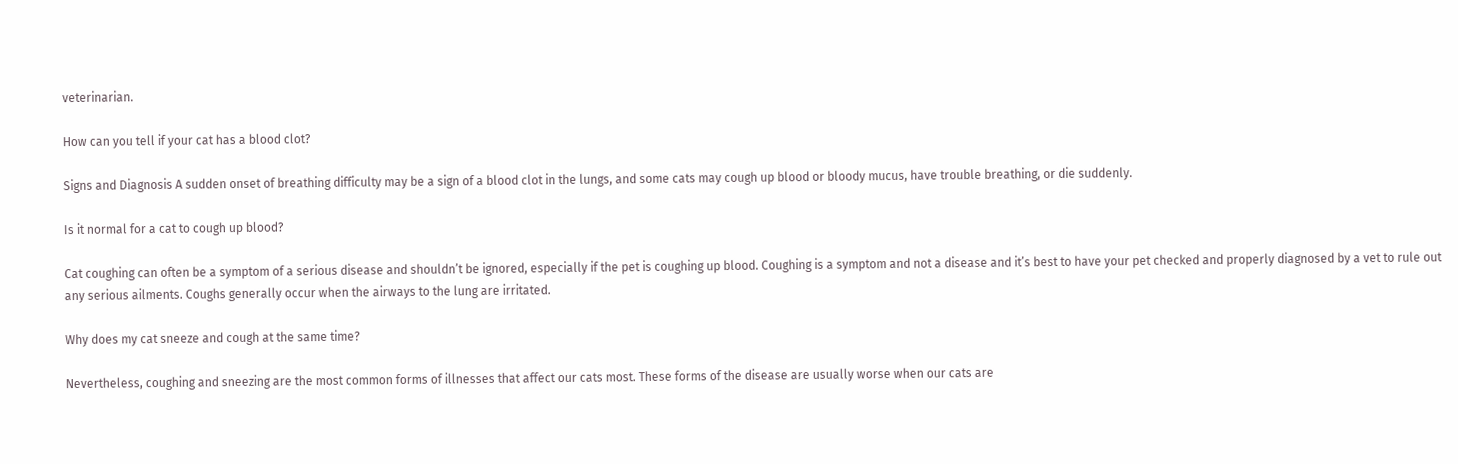veterinarian.

How can you tell if your cat has a blood clot?

Signs and Diagnosis A sudden onset of breathing difficulty may be a sign of a blood clot in the lungs, and some cats may cough up blood or bloody mucus, have trouble breathing, or die suddenly.

Is it normal for a cat to cough up blood?

Cat coughing can often be a symptom of a serious disease and shouldn’t be ignored, especially if the pet is coughing up blood. Coughing is a symptom and not a disease and it’s best to have your pet checked and properly diagnosed by a vet to rule out any serious ailments. Coughs generally occur when the airways to the lung are irritated.

Why does my cat sneeze and cough at the same time?

Nevertheless, coughing and sneezing are the most common forms of illnesses that affect our cats most. These forms of the disease are usually worse when our cats are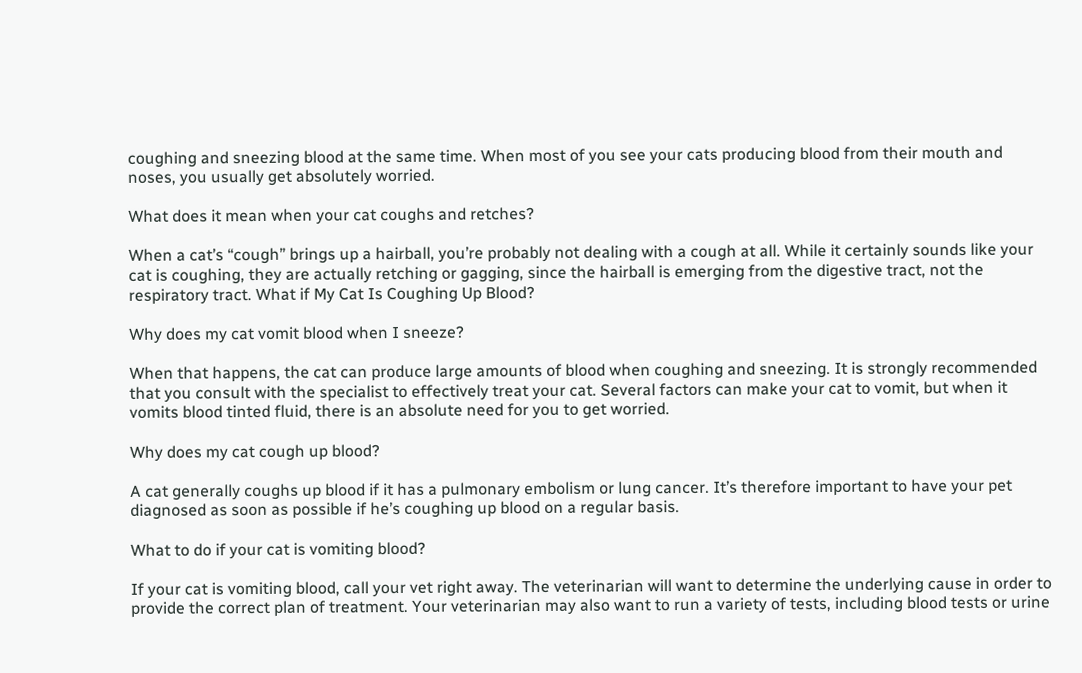coughing and sneezing blood at the same time. When most of you see your cats producing blood from their mouth and noses, you usually get absolutely worried.

What does it mean when your cat coughs and retches?

When a cat’s “cough” brings up a hairball, you’re probably not dealing with a cough at all. While it certainly sounds like your cat is coughing, they are actually retching or gagging, since the hairball is emerging from the digestive tract, not the respiratory tract. What if My Cat Is Coughing Up Blood?

Why does my cat vomit blood when I sneeze?

When that happens, the cat can produce large amounts of blood when coughing and sneezing. It is strongly recommended that you consult with the specialist to effectively treat your cat. Several factors can make your cat to vomit, but when it vomits blood tinted fluid, there is an absolute need for you to get worried.

Why does my cat cough up blood?

A cat generally coughs up blood if it has a pulmonary embolism or lung cancer. It’s therefore important to have your pet diagnosed as soon as possible if he’s coughing up blood on a regular basis.

What to do if your cat is vomiting blood?

If your cat is vomiting blood, call your vet right away. The veterinarian will want to determine the underlying cause in order to provide the correct plan of treatment. Your veterinarian may also want to run a variety of tests, including blood tests or urine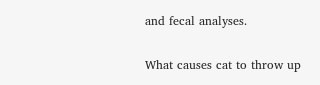and fecal analyses.

What causes cat to throw up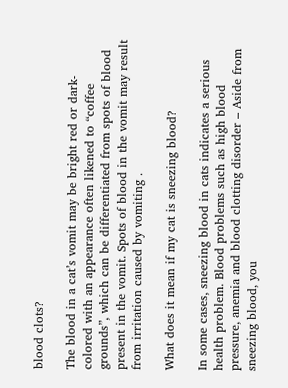blood clots?

The blood in a cat’s vomit may be bright red or dark-colored with an appearance often likened to “coffee grounds”, which can be differentiated from spots of blood present in the vomit. Spots of blood in the vomit may result from irritation caused by vomiting .

What does it mean if my cat is sneezing blood?

In some cases, sneezing blood in cats indicates a serious health problem. Blood problems such as high blood pressure, anemia and blood clotting disorder – Aside from sneezing blood, you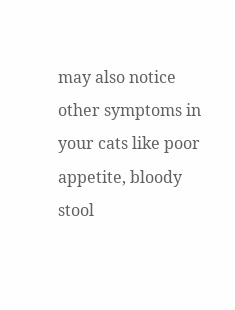may also notice other symptoms in your cats like poor appetite, bloody stool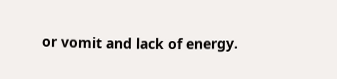or vomit and lack of energy.